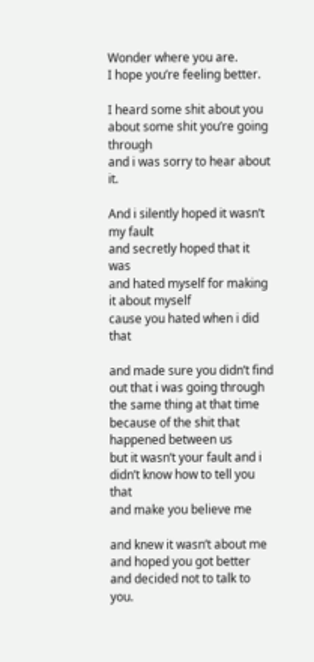Wonder where you are.
I hope you’re feeling better.

I heard some shit about you
about some shit you’re going through
and i was sorry to hear about it.

And i silently hoped it wasn’t my fault
and secretly hoped that it was
and hated myself for making it about myself
cause you hated when i did that

and made sure you didn’t find out that i was going through the same thing at that time
because of the shit that happened between us
but it wasn’t your fault and i didn’t know how to tell you that
and make you believe me

and knew it wasn’t about me
and hoped you got better
and decided not to talk to you.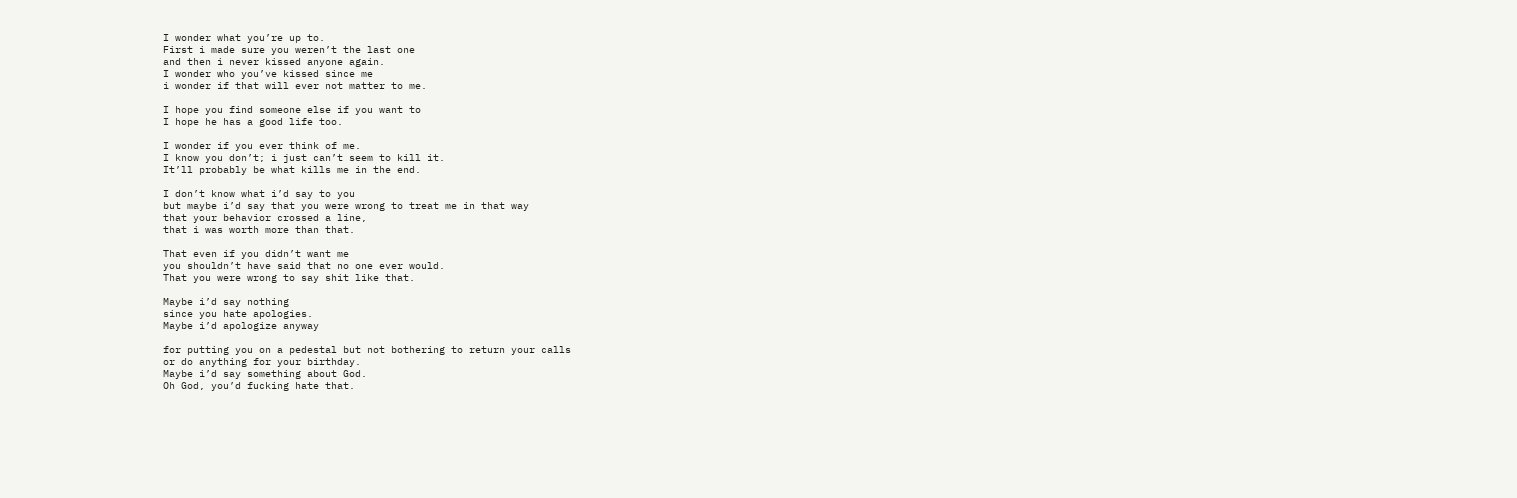I wonder what you’re up to.
First i made sure you weren’t the last one
and then i never kissed anyone again.
I wonder who you’ve kissed since me
i wonder if that will ever not matter to me.

I hope you find someone else if you want to
I hope he has a good life too.

I wonder if you ever think of me.
I know you don’t; i just can’t seem to kill it.
It’ll probably be what kills me in the end.

I don’t know what i’d say to you
but maybe i’d say that you were wrong to treat me in that way
that your behavior crossed a line,
that i was worth more than that.

That even if you didn’t want me
you shouldn’t have said that no one ever would.
That you were wrong to say shit like that.

Maybe i’d say nothing
since you hate apologies.
Maybe i’d apologize anyway

for putting you on a pedestal but not bothering to return your calls
or do anything for your birthday.
Maybe i’d say something about God.
Oh God, you’d fucking hate that.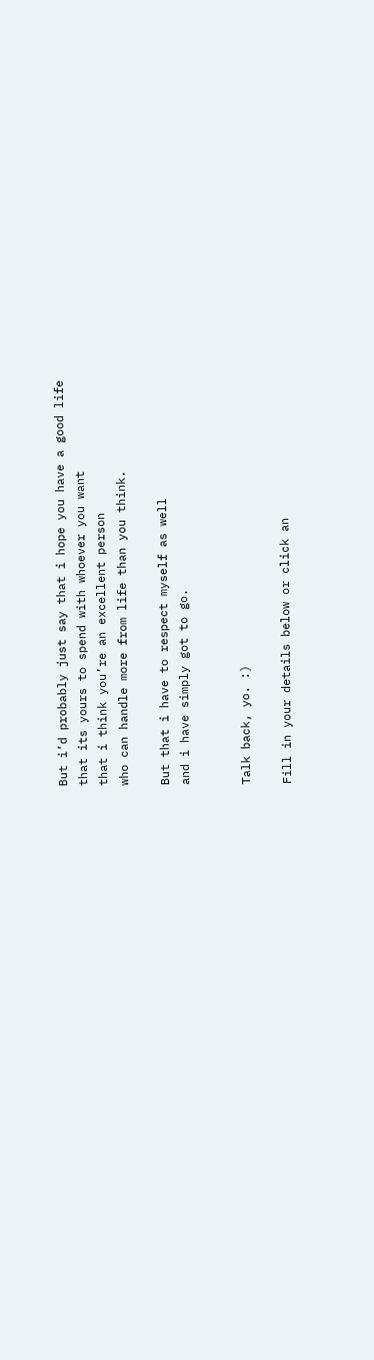But i’d probably just say that i hope you have a good life
that its yours to spend with whoever you want
that i think you’re an excellent person
who can handle more from life than you think.

But that i have to respect myself as well
and i have simply got to go.


Talk back, yo. :)

Fill in your details below or click an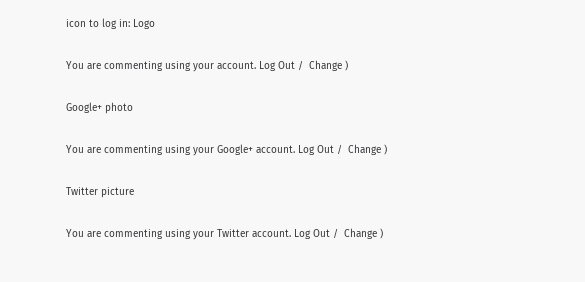icon to log in: Logo

You are commenting using your account. Log Out /  Change )

Google+ photo

You are commenting using your Google+ account. Log Out /  Change )

Twitter picture

You are commenting using your Twitter account. Log Out /  Change )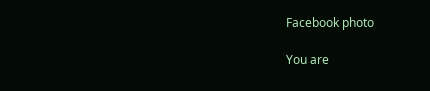Facebook photo

You are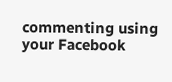commenting using your Facebook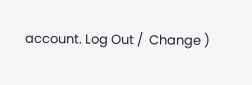account. Log Out /  Change )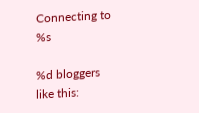Connecting to %s

%d bloggers like this: